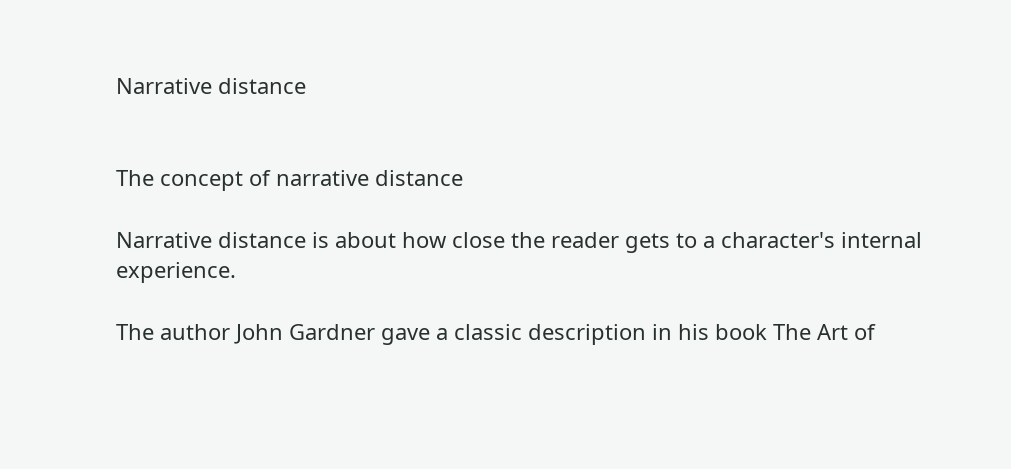Narrative distance


The concept of narrative distance

Narrative distance is about how close the reader gets to a character's internal experience.

The author John Gardner gave a classic description in his book The Art of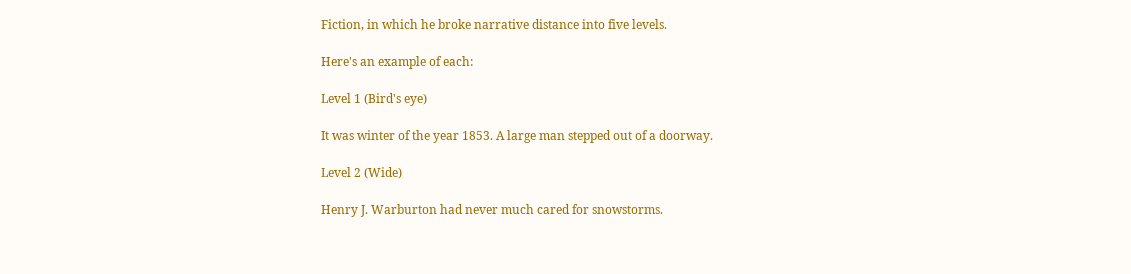Fiction, in which he broke narrative distance into five levels.

Here's an example of each:

Level 1 (Bird's eye)

It was winter of the year 1853. A large man stepped out of a doorway.

Level 2 (Wide)

Henry J. Warburton had never much cared for snowstorms.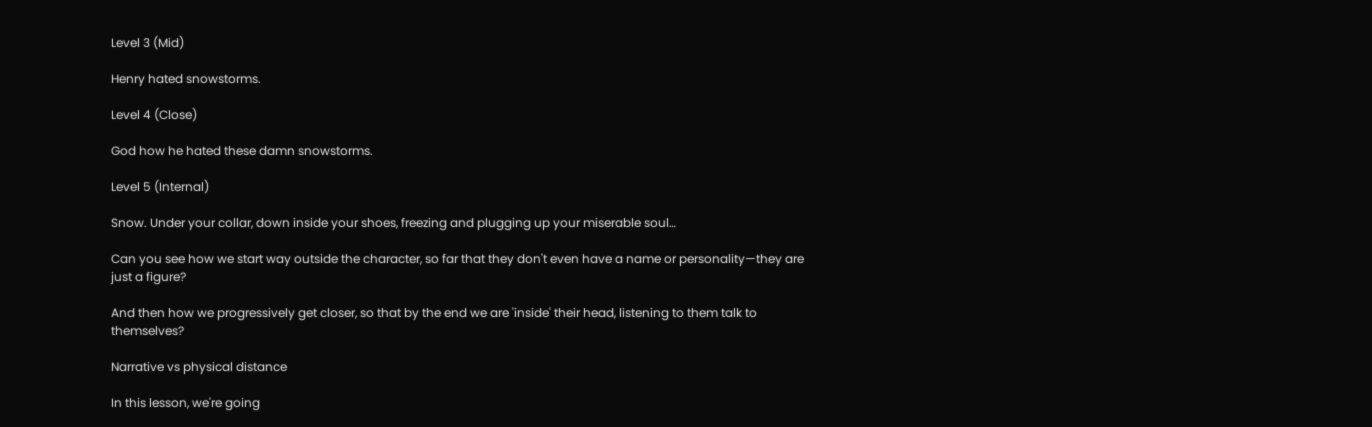Level 3 (Mid)

Henry hated snowstorms.

Level 4 (Close)

God how he hated these damn snowstorms.

Level 5 (Internal)

Snow. Under your collar, down inside your shoes, freezing and plugging up your miserable soul…

Can you see how we start way outside the character, so far that they don't even have a name or personality—they are just a figure?

And then how we progressively get closer, so that by the end we are 'inside' their head, listening to them talk to themselves?

Narrative vs physical distance

In this lesson, we're going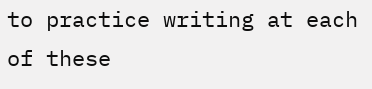to practice writing at each of these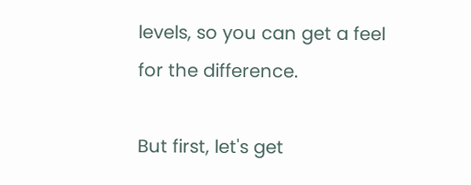levels, so you can get a feel for the difference.

But first, let's get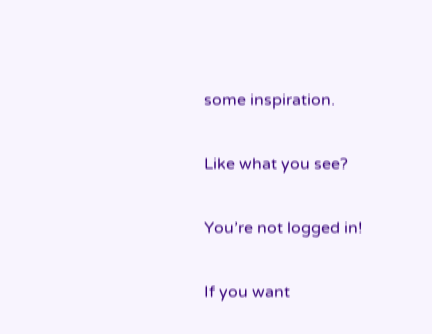some inspiration.

Like what you see?

You’re not logged in!

If you want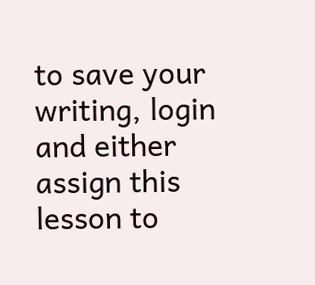to save your writing, login and either assign this lesson to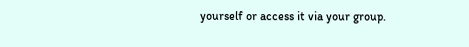yourself or access it via your group.